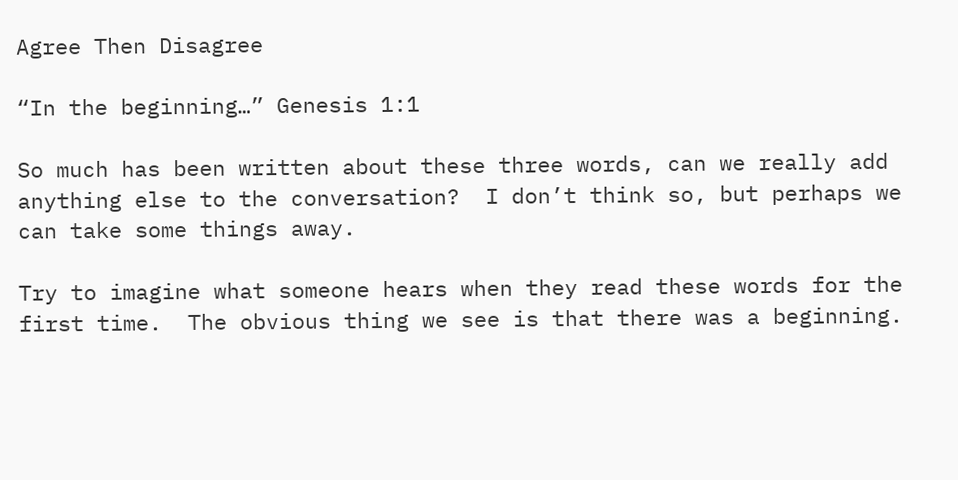Agree Then Disagree

“In the beginning…” Genesis 1:1

So much has been written about these three words, can we really add anything else to the conversation?  I don’t think so, but perhaps we can take some things away.

Try to imagine what someone hears when they read these words for the first time.  The obvious thing we see is that there was a beginning.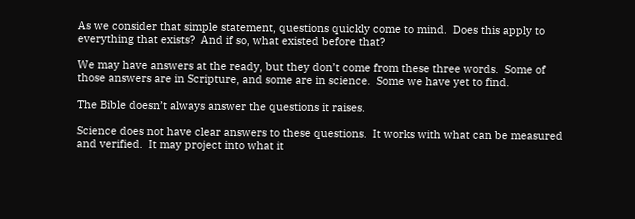As we consider that simple statement, questions quickly come to mind.  Does this apply to everything that exists?  And if so, what existed before that?

We may have answers at the ready, but they don’t come from these three words.  Some of those answers are in Scripture, and some are in science.  Some we have yet to find.

The Bible doesn’t always answer the questions it raises.

Science does not have clear answers to these questions.  It works with what can be measured and verified.  It may project into what it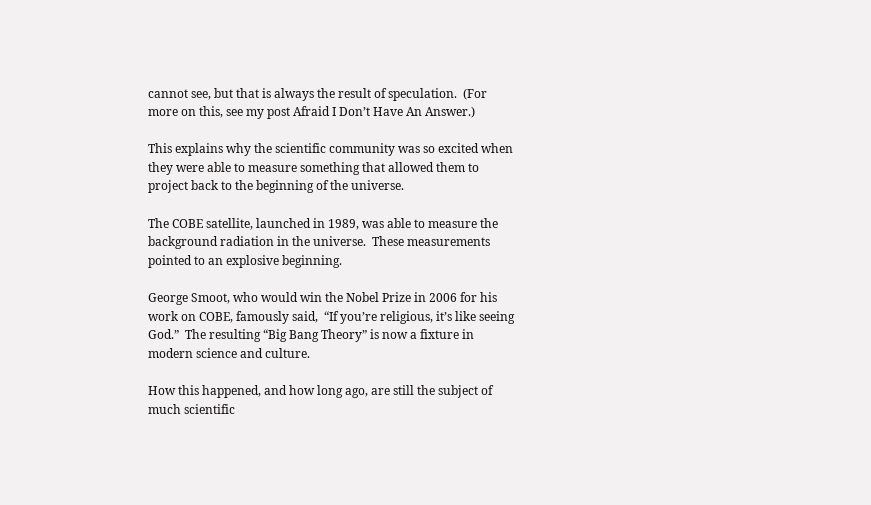cannot see, but that is always the result of speculation.  (For more on this, see my post Afraid I Don’t Have An Answer.)

This explains why the scientific community was so excited when they were able to measure something that allowed them to project back to the beginning of the universe.

The COBE satellite, launched in 1989, was able to measure the background radiation in the universe.  These measurements pointed to an explosive beginning.

George Smoot, who would win the Nobel Prize in 2006 for his work on COBE, famously said,  “If you’re religious, it’s like seeing God.”  The resulting “Big Bang Theory” is now a fixture in modern science and culture.

How this happened, and how long ago, are still the subject of much scientific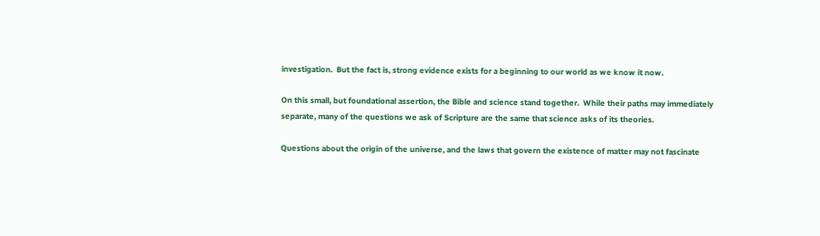investigation.  But the fact is, strong evidence exists for a beginning to our world as we know it now.

On this small, but foundational assertion, the Bible and science stand together.  While their paths may immediately separate, many of the questions we ask of Scripture are the same that science asks of its theories.

Questions about the origin of the universe, and the laws that govern the existence of matter may not fascinate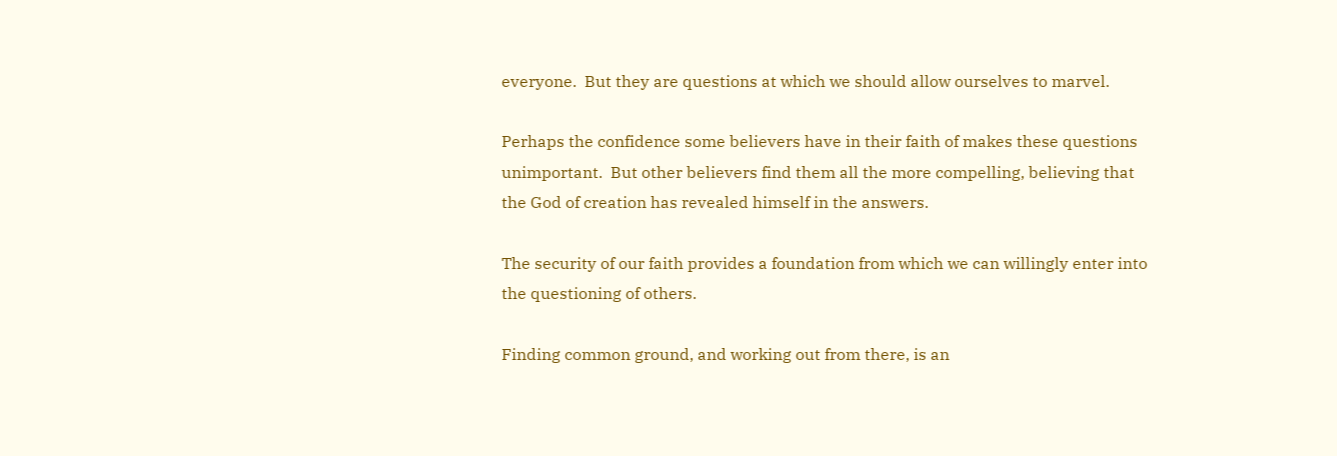everyone.  But they are questions at which we should allow ourselves to marvel.

Perhaps the confidence some believers have in their faith of makes these questions unimportant.  But other believers find them all the more compelling, believing that the God of creation has revealed himself in the answers.

The security of our faith provides a foundation from which we can willingly enter into the questioning of others.

Finding common ground, and working out from there, is an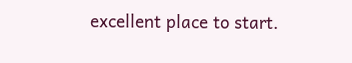excellent place to start.